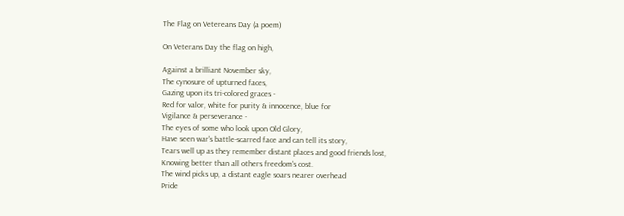The Flag on Vetereans Day (a poem)

On Veterans Day the flag on high,

Against a brilliant November sky,
The cynosure of upturned faces,
Gazing upon its tri-colored graces -
Red for valor, white for purity & innocence, blue for
Vigilance & perseverance -
The eyes of some who look upon Old Glory,
Have seen war's battle-scarred face and can tell its story,
Tears well up as they remember distant places and good friends lost,
Knowing better than all others freedom's cost.
The wind picks up, a distant eagle soars nearer overhead
Pride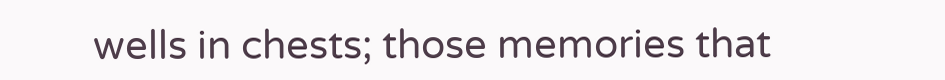wells in chests; those memories that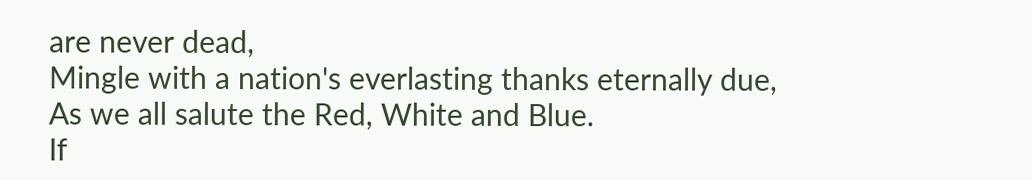are never dead,
Mingle with a nation's everlasting thanks eternally due,
As we all salute the Red, White and Blue.
If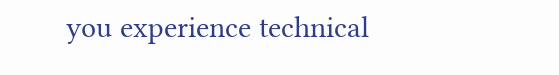you experience technical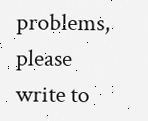problems, please write to